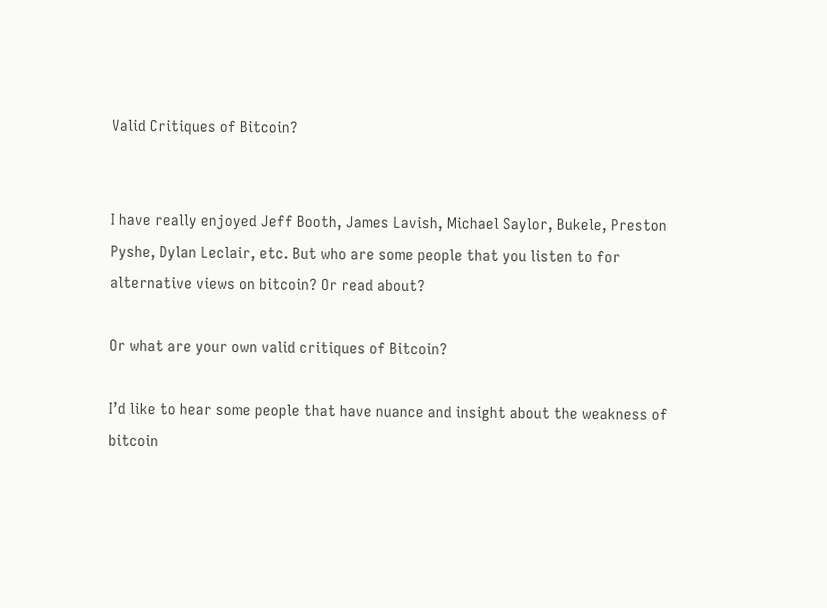Valid Critiques of Bitcoin?


I have really enjoyed Jeff Booth, James Lavish, Michael Saylor, Bukele, Preston Pyshe, Dylan Leclair, etc. But who are some people that you listen to for alternative views on bitcoin? Or read about?

Or what are your own valid critiques of Bitcoin?

I’d like to hear some people that have nuance and insight about the weakness of bitcoin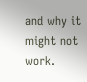and why it might not work.